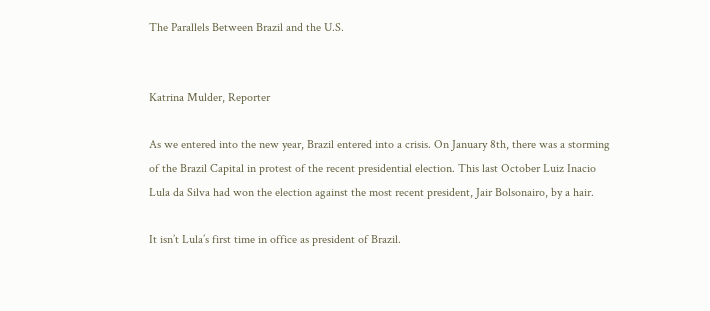The Parallels Between Brazil and the U.S.


Katrina Mulder, Reporter

As we entered into the new year, Brazil entered into a crisis. On January 8th, there was a storming of the Brazil Capital in protest of the recent presidential election. This last October Luiz Inacio Lula da Silva had won the election against the most recent president, Jair Bolsonairo, by a hair.

It isn’t Lula’s first time in office as president of Brazil.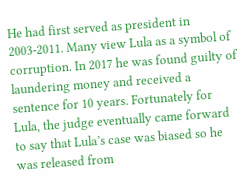He had first served as president in 2003-2011. Many view Lula as a symbol of corruption. In 2017 he was found guilty of laundering money and received a sentence for 10 years. Fortunately for Lula, the judge eventually came forward to say that Lula’s case was biased so he was released from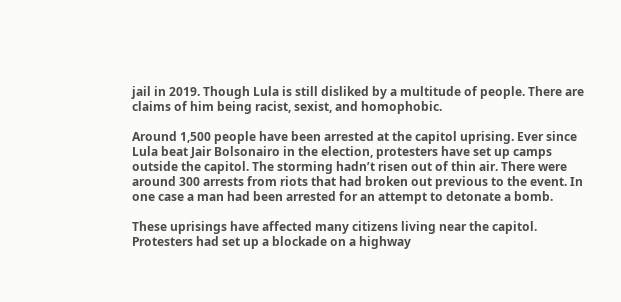jail in 2019. Though Lula is still disliked by a multitude of people. There are claims of him being racist, sexist, and homophobic.

Around 1,500 people have been arrested at the capitol uprising. Ever since Lula beat Jair Bolsonairo in the election, protesters have set up camps outside the capitol. The storming hadn’t risen out of thin air. There were around 300 arrests from riots that had broken out previous to the event. In one case a man had been arrested for an attempt to detonate a bomb.

These uprisings have affected many citizens living near the capitol. Protesters had set up a blockade on a highway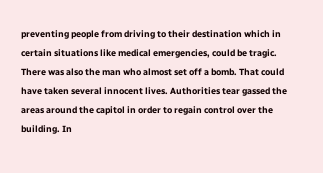preventing people from driving to their destination which in certain situations like medical emergencies, could be tragic. There was also the man who almost set off a bomb. That could have taken several innocent lives. Authorities tear gassed the areas around the capitol in order to regain control over the building. In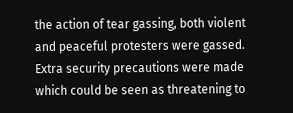the action of tear gassing, both violent and peaceful protesters were gassed. Extra security precautions were made which could be seen as threatening to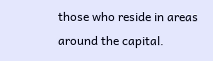those who reside in areas around the capital.